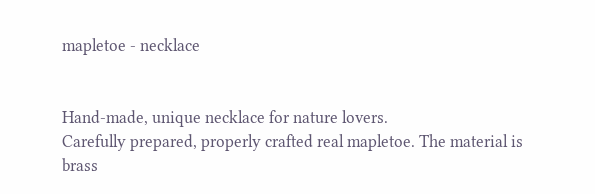mapletoe - necklace


Hand-made, unique necklace for nature lovers.
Carefully prepared, properly crafted real mapletoe. The material is brass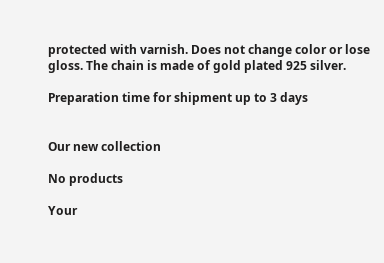protected with varnish. Does not change color or lose gloss. The chain is made of gold plated 925 silver.

Preparation time for shipment up to 3 days


Our new collection

No products

Your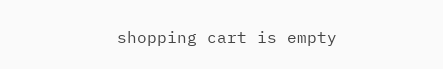shopping cart is empty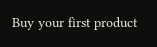Buy your first product